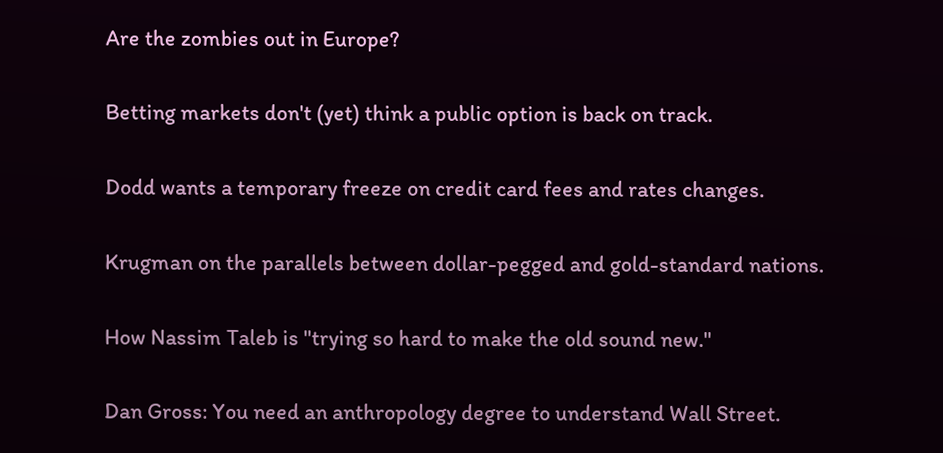Are the zombies out in Europe?

Betting markets don't (yet) think a public option is back on track.

Dodd wants a temporary freeze on credit card fees and rates changes.

Krugman on the parallels between dollar-pegged and gold-standard nations.

How Nassim Taleb is "trying so hard to make the old sound new."

Dan Gross: You need an anthropology degree to understand Wall Street.